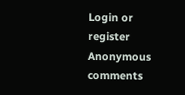Login or register
Anonymous comments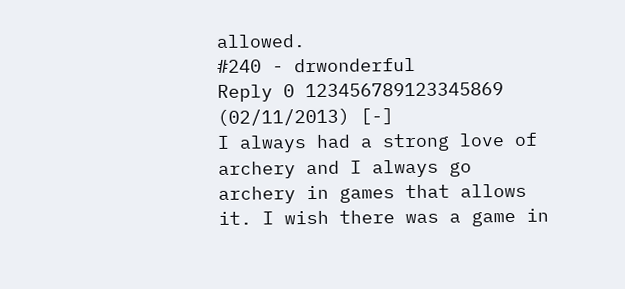allowed.
#240 - drwonderful
Reply 0 123456789123345869
(02/11/2013) [-]
I always had a strong love of archery and I always go archery in games that allows it. I wish there was a game in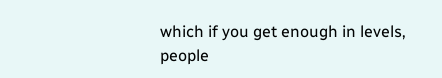which if you get enough in levels, people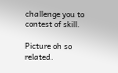challenge you to contest of skill.

Picture oh so related.